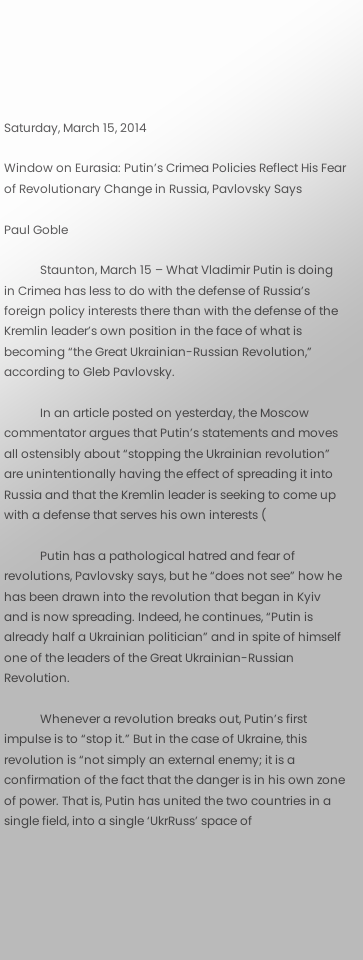Saturday, March 15, 2014

Window on Eurasia: Putin’s Crimea Policies Reflect His Fear of Revolutionary Change in Russia, Pavlovsky Says

Paul Goble

            Staunton, March 15 – What Vladimir Putin is doing in Crimea has less to do with the defense of Russia’s foreign policy interests there than with the defense of the Kremlin leader’s own position in the face of what is becoming “the Great Ukrainian-Russian Revolution,” according to Gleb Pavlovsky.

            In an article posted on yesterday, the Moscow commentator argues that Putin’s statements and moves all ostensibly about “stopping the Ukrainian revolution” are unintentionally having the effect of spreading it into Russia and that the Kremlin leader is seeking to come up with a defense that serves his own interests (

            Putin has a pathological hatred and fear of revolutions, Pavlovsky says, but he “does not see” how he has been drawn into the revolution that began in Kyiv and is now spreading. Indeed, he continues, “Putin is already half a Ukrainian politician” and in spite of himself one of the leaders of the Great Ukrainian-Russian Revolution.

            Whenever a revolution breaks out, Putin’s first impulse is to “stop it.” But in the case of Ukraine, this revolution is “not simply an external enemy; it is a confirmation of the fact that the danger is in his own zone of power. That is, Putin has united the two countries in a single field, into a single ‘UkrRuss’ space of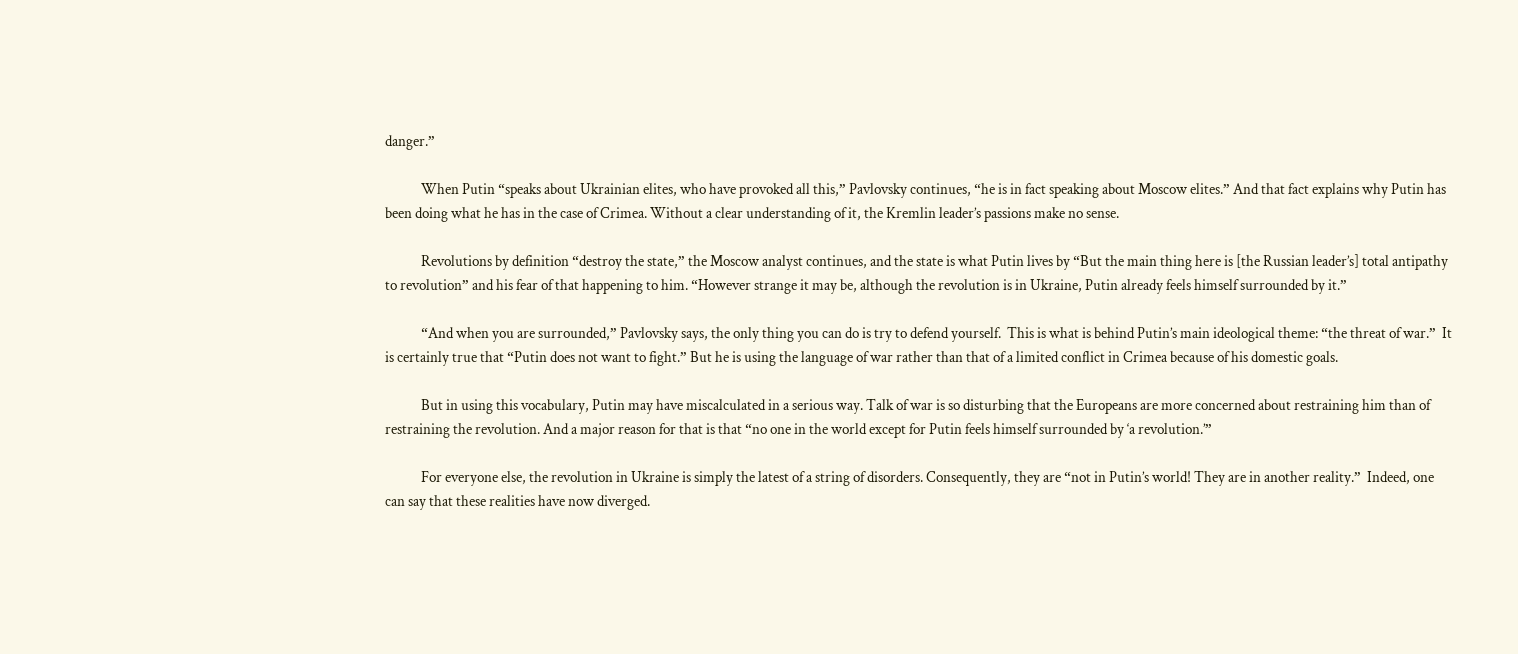danger.”

            When Putin “speaks about Ukrainian elites, who have provoked all this,” Pavlovsky continues, “he is in fact speaking about Moscow elites.” And that fact explains why Putin has been doing what he has in the case of Crimea. Without a clear understanding of it, the Kremlin leader’s passions make no sense.

            Revolutions by definition “destroy the state,” the Moscow analyst continues, and the state is what Putin lives by “But the main thing here is [the Russian leader’s] total antipathy to revolution” and his fear of that happening to him. “However strange it may be, although the revolution is in Ukraine, Putin already feels himself surrounded by it.”

            “And when you are surrounded,” Pavlovsky says, the only thing you can do is try to defend yourself.  This is what is behind Putin’s main ideological theme: “the threat of war.”  It is certainly true that “Putin does not want to fight.” But he is using the language of war rather than that of a limited conflict in Crimea because of his domestic goals.

            But in using this vocabulary, Putin may have miscalculated in a serious way. Talk of war is so disturbing that the Europeans are more concerned about restraining him than of restraining the revolution. And a major reason for that is that “no one in the world except for Putin feels himself surrounded by ‘a revolution.’”

            For everyone else, the revolution in Ukraine is simply the latest of a string of disorders. Consequently, they are “not in Putin’s world! They are in another reality.”  Indeed, one can say that these realities have now diverged.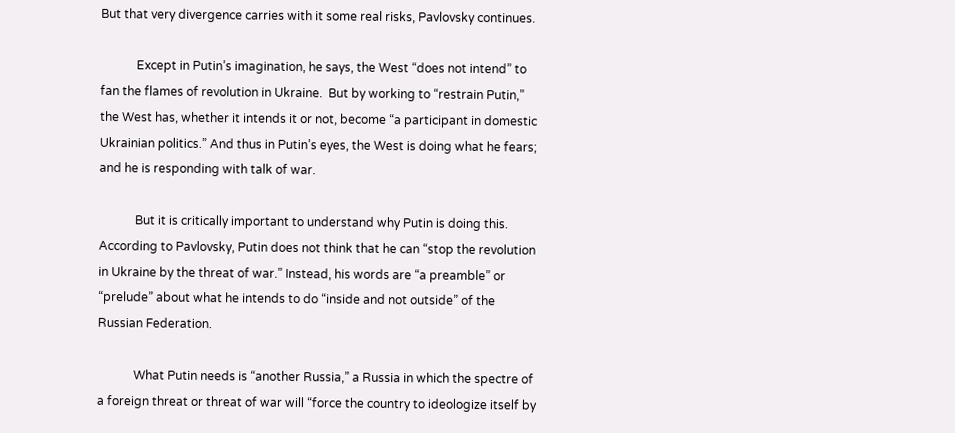But that very divergence carries with it some real risks, Pavlovsky continues.

            Except in Putin’s imagination, he says, the West “does not intend” to fan the flames of revolution in Ukraine.  But by working to “restrain Putin,” the West has, whether it intends it or not, become “a participant in domestic Ukrainian politics.” And thus in Putin’s eyes, the West is doing what he fears; and he is responding with talk of war.

            But it is critically important to understand why Putin is doing this. According to Pavlovsky, Putin does not think that he can “stop the revolution in Ukraine by the threat of war.” Instead, his words are “a preamble” or “prelude” about what he intends to do “inside and not outside” of the Russian Federation.

            What Putin needs is “another Russia,” a Russia in which the spectre of a foreign threat or threat of war will “force the country to ideologize itself by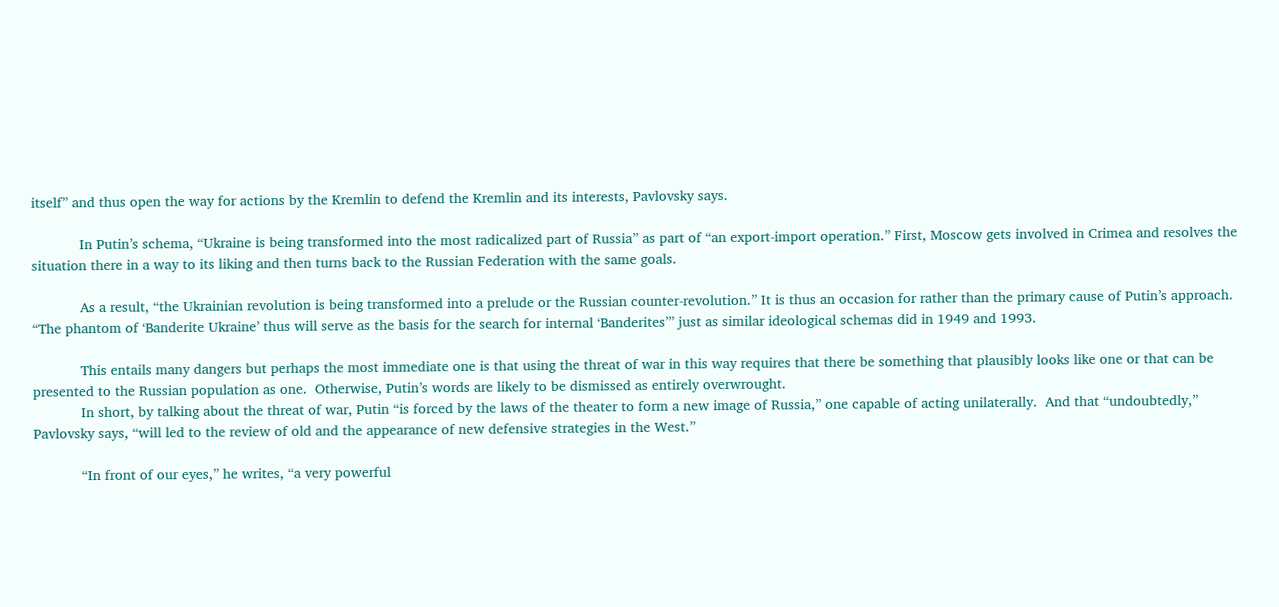itself” and thus open the way for actions by the Kremlin to defend the Kremlin and its interests, Pavlovsky says.

            In Putin’s schema, “Ukraine is being transformed into the most radicalized part of Russia” as part of “an export-import operation.” First, Moscow gets involved in Crimea and resolves the situation there in a way to its liking and then turns back to the Russian Federation with the same goals.

            As a result, “the Ukrainian revolution is being transformed into a prelude or the Russian counter-revolution.” It is thus an occasion for rather than the primary cause of Putin’s approach.  “The phantom of ‘Banderite Ukraine’ thus will serve as the basis for the search for internal ‘Banderites’” just as similar ideological schemas did in 1949 and 1993.

            This entails many dangers but perhaps the most immediate one is that using the threat of war in this way requires that there be something that plausibly looks like one or that can be presented to the Russian population as one.  Otherwise, Putin’s words are likely to be dismissed as entirely overwrought.
            In short, by talking about the threat of war, Putin “is forced by the laws of the theater to form a new image of Russia,” one capable of acting unilaterally.  And that “undoubtedly,” Pavlovsky says, “will led to the review of old and the appearance of new defensive strategies in the West.”

            “In front of our eyes,” he writes, “a very powerful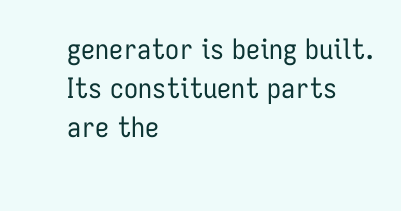generator is being built. Its constituent parts are the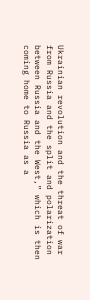Ukrainian revolution and the threat of war from Russia and the split and polarization between Russia and the West,” which is then coming home to Russia as a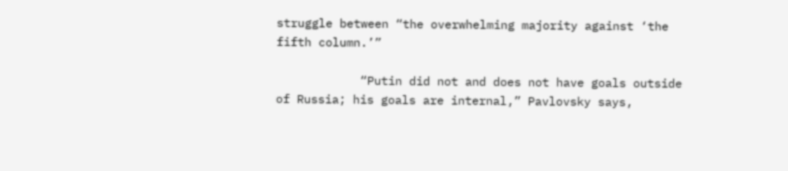struggle between “the overwhelming majority against ‘the fifth column.’”

            “Putin did not and does not have goals outside of Russia; his goals are internal,” Pavlovsky says,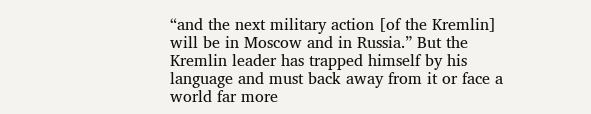“and the next military action [of the Kremlin] will be in Moscow and in Russia.” But the Kremlin leader has trapped himself by his language and must back away from it or face a world far more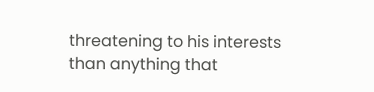threatening to his interests than anything that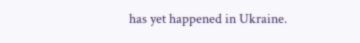has yet happened in Ukraine.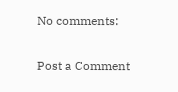No comments:

Post a Comment